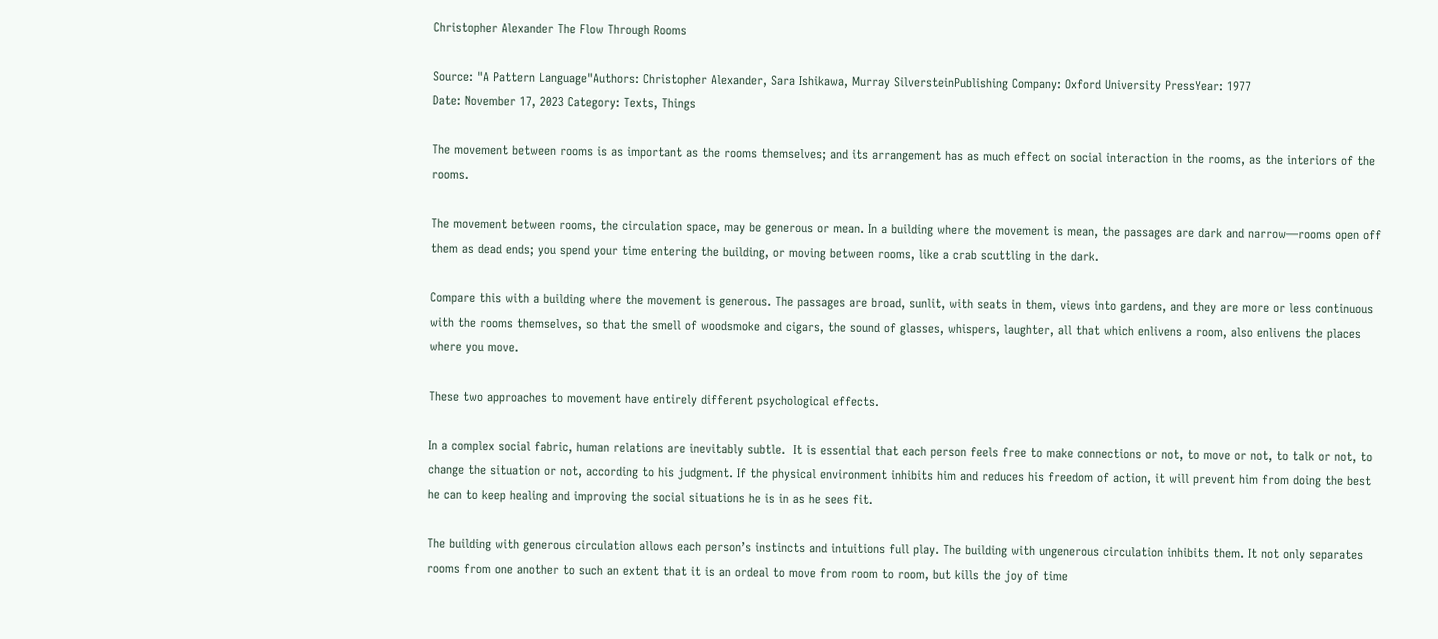Christopher Alexander The Flow Through Rooms

Source: "A Pattern Language"Authors: Christopher Alexander, Sara Ishikawa, Murray SilversteinPublishing Company: Oxford University PressYear: 1977
Date: November 17, 2023 Category: Texts, Things

The movement between rooms is as important as the rooms themselves; and its arrangement has as much effect on social interaction in the rooms, as the interiors of the rooms.

The movement between rooms, the circulation space, may be generous or mean. In a building where the movement is mean, the passages are dark and narrow—rooms open off them as dead ends; you spend your time entering the building, or moving between rooms, like a crab scuttling in the dark.

Compare this with a building where the movement is generous. The passages are broad, sunlit, with seats in them, views into gardens, and they are more or less continuous with the rooms themselves, so that the smell of woodsmoke and cigars, the sound of glasses, whispers, laughter, all that which enlivens a room, also enlivens the places where you move.

These two approaches to movement have entirely different psychological effects.

In a complex social fabric, human relations are inevitably subtle.  It is essential that each person feels free to make connections or not, to move or not, to talk or not, to change the situation or not, according to his judgment. If the physical environment inhibits him and reduces his freedom of action, it will prevent him from doing the best he can to keep healing and improving the social situations he is in as he sees fit.

The building with generous circulation allows each person’s instincts and intuitions full play. The building with ungenerous circulation inhibits them. It not only separates rooms from one another to such an extent that it is an ordeal to move from room to room, but kills the joy of time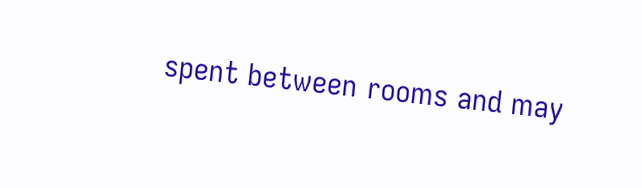spent between rooms and may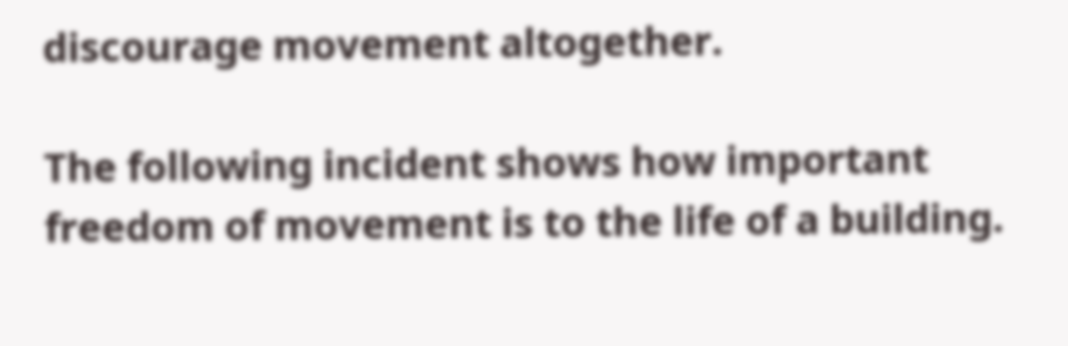discourage movement altogether.

The following incident shows how important freedom of movement is to the life of a building.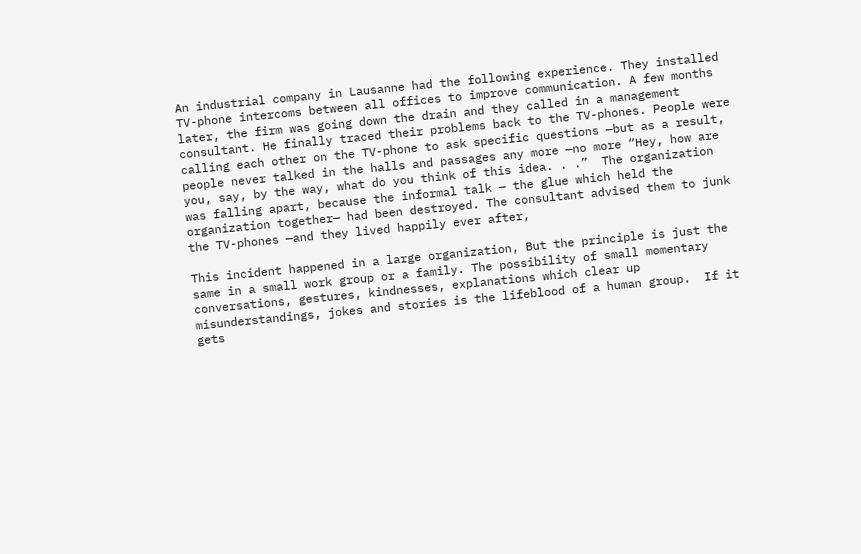An industrial company in Lausanne had the following experience. They installed TV-phone intercoms between all offices to improve communication. A few months later, the firm was going down the drain and they called in a management consultant. He finally traced their problems back to the TV-phones. People were calling each other on the TV-phone to ask specific questions —but as a result, people never talked in the halls and passages any more —no more “Hey, how are you, say, by the way, what do you think of this idea. . .”  The organization was falling apart, because the informal talk — the glue which held the organization together— had been destroyed. The consultant advised them to junk the TV-phones —and they lived happily ever after,

This incident happened in a large organization, But the principle is just the same in a small work group or a family. The possibility of small momentary conversations, gestures, kindnesses, explanations which clear up misunderstandings, jokes and stories is the lifeblood of a human group.  If it gets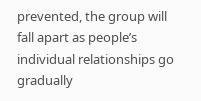prevented, the group will fall apart as people’s individual relationships go gradually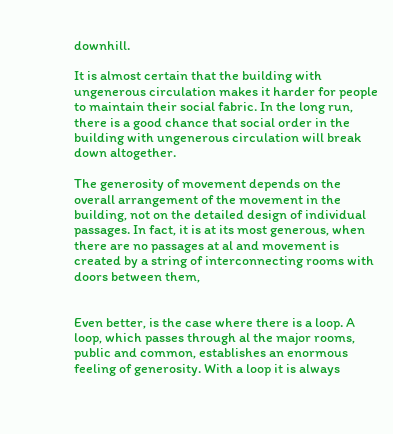downhill.

It is almost certain that the building with ungenerous circulation makes it harder for people to maintain their social fabric. In the long run, there is a good chance that social order in the building with ungenerous circulation will break down altogether.

The generosity of movement depends on the overall arrangement of the movement in the building, not on the detailed design of individual passages. In fact, it is at its most generous, when there are no passages at al and movement is created by a string of interconnecting rooms with doors between them,


Even better, is the case where there is a loop. A loop, which passes through al the major rooms, public and common, establishes an enormous feeling of generosity. With a loop it is always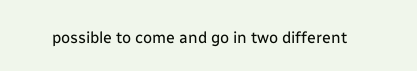possible to come and go in two different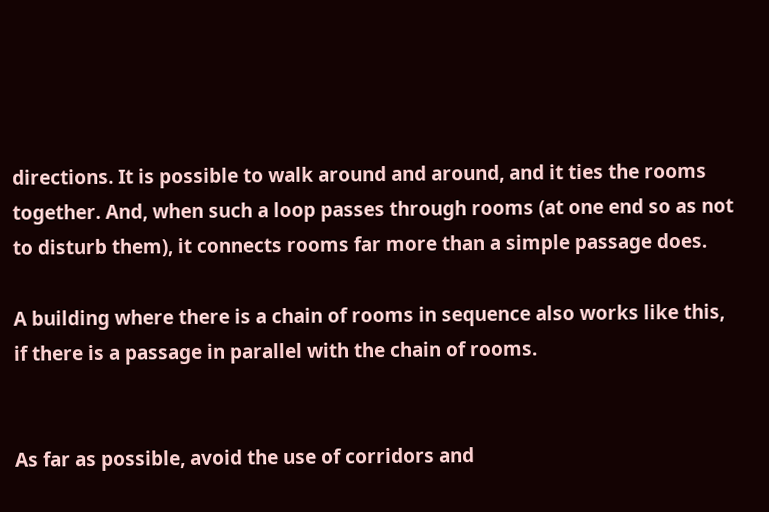directions. It is possible to walk around and around, and it ties the rooms together. And, when such a loop passes through rooms (at one end so as not to disturb them), it connects rooms far more than a simple passage does.

A building where there is a chain of rooms in sequence also works like this, if there is a passage in parallel with the chain of rooms.


As far as possible, avoid the use of corridors and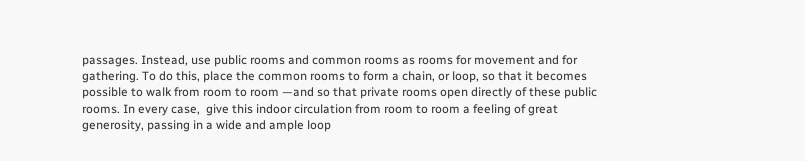passages. Instead, use public rooms and common rooms as rooms for movement and for gathering. To do this, place the common rooms to form a chain, or loop, so that it becomes possible to walk from room to room —and so that private rooms open directly of these public rooms. In every case,  give this indoor circulation from room to room a feeling of great generosity, passing in a wide and ample loop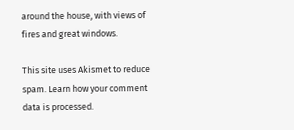around the house, with views of fires and great windows.

This site uses Akismet to reduce spam. Learn how your comment data is processed.